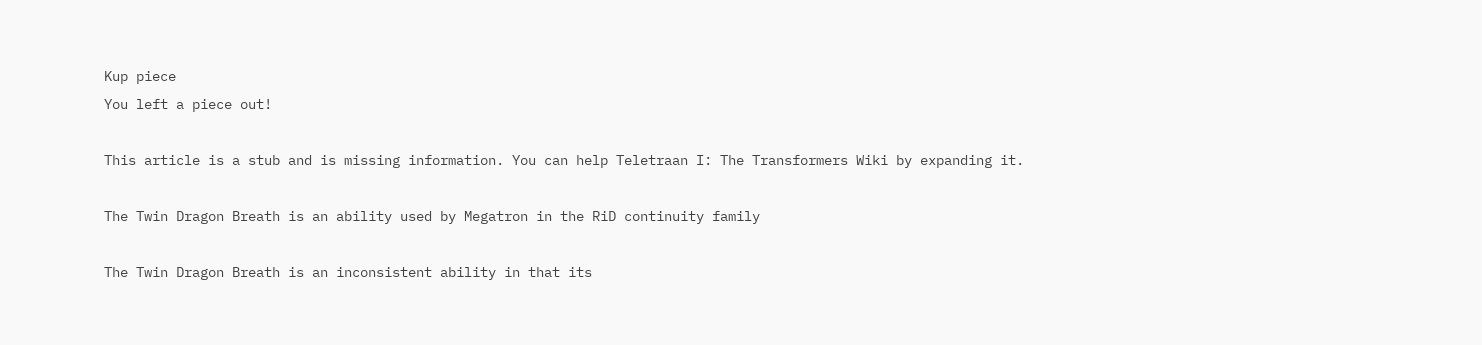Kup piece
You left a piece out!

This article is a stub and is missing information. You can help Teletraan I: The Transformers Wiki by expanding it.

The Twin Dragon Breath is an ability used by Megatron in the RiD continuity family

The Twin Dragon Breath is an inconsistent ability in that its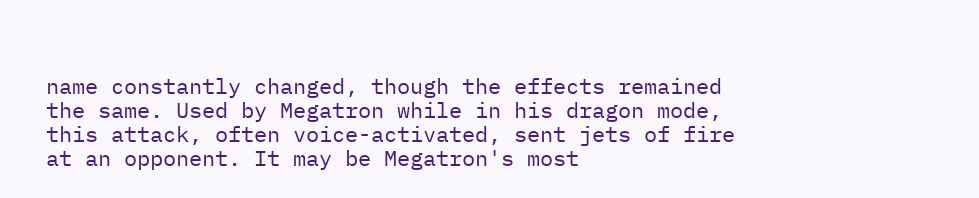name constantly changed, though the effects remained the same. Used by Megatron while in his dragon mode, this attack, often voice-activated, sent jets of fire at an opponent. It may be Megatron's most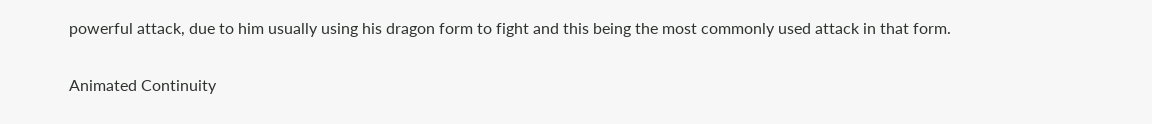powerful attack, due to him usually using his dragon form to fight and this being the most commonly used attack in that form.

Animated Continuity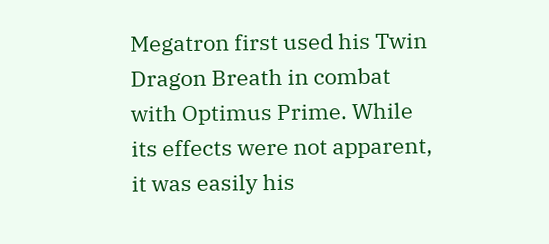Megatron first used his Twin Dragon Breath in combat with Optimus Prime. While its effects were not apparent, it was easily his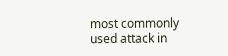most commonly used attack in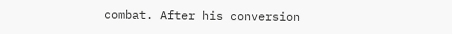combat. After his conversion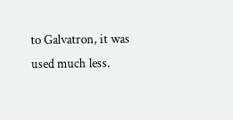to Galvatron, it was used much less.